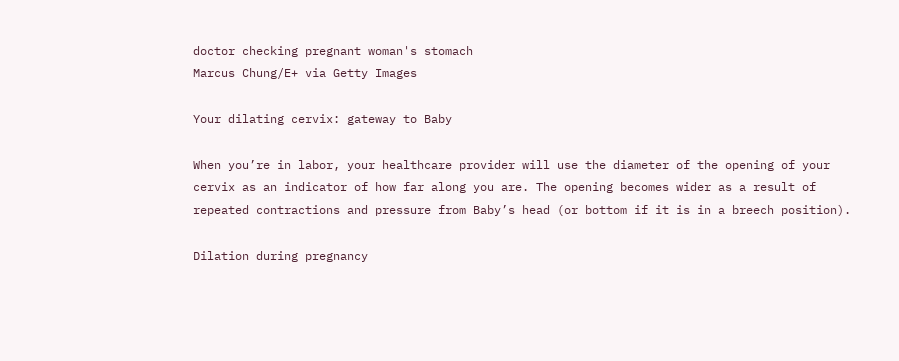doctor checking pregnant woman's stomach
Marcus Chung/E+ via Getty Images

Your dilating cervix: gateway to Baby

When you’re in labor, your healthcare provider will use the diameter of the opening of your cervix as an indicator of how far along you are. The opening becomes wider as a result of repeated contractions and pressure from Baby’s head (or bottom if it is in a breech position).

Dilation during pregnancy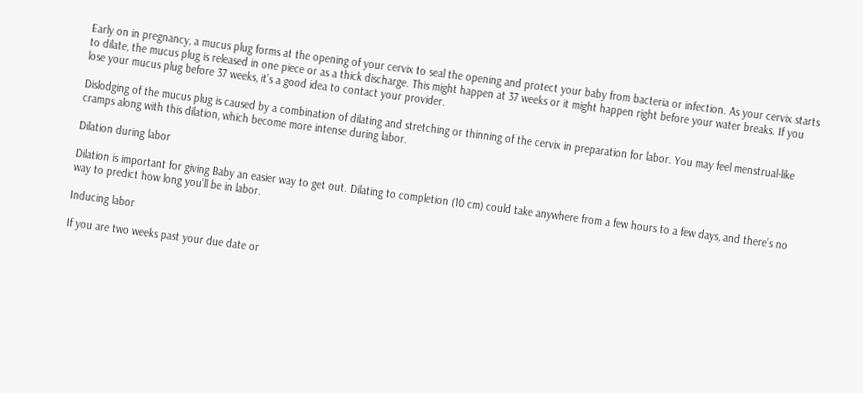Early on in pregnancy, a mucus plug forms at the opening of your cervix to seal the opening and protect your baby from bacteria or infection. As your cervix starts to dilate, the mucus plug is released in one piece or as a thick discharge. This might happen at 37 weeks or it might happen right before your water breaks. If you lose your mucus plug before 37 weeks, it’s a good idea to contact your provider.

Dislodging of the mucus plug is caused by a combination of dilating and stretching or thinning of the cervix in preparation for labor. You may feel menstrual-like cramps along with this dilation, which become more intense during labor.

Dilation during labor

Dilation is important for giving Baby an easier way to get out. Dilating to completion (10 cm) could take anywhere from a few hours to a few days, and there’s no way to predict how long you’ll be in labor.

Inducing labor

If you are two weeks past your due date or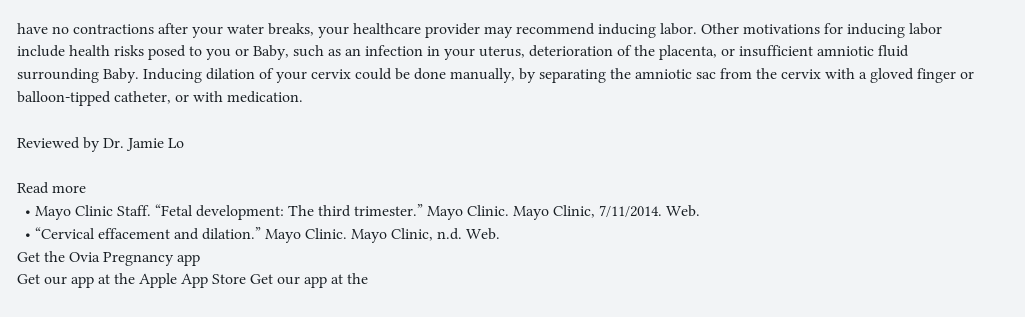have no contractions after your water breaks, your healthcare provider may recommend inducing labor. Other motivations for inducing labor include health risks posed to you or Baby, such as an infection in your uterus, deterioration of the placenta, or insufficient amniotic fluid surrounding Baby. Inducing dilation of your cervix could be done manually, by separating the amniotic sac from the cervix with a gloved finger or balloon-tipped catheter, or with medication.

Reviewed by Dr. Jamie Lo

Read more
  • Mayo Clinic Staff. “Fetal development: The third trimester.” Mayo Clinic. Mayo Clinic, 7/11/2014. Web.
  • “Cervical effacement and dilation.” Mayo Clinic. Mayo Clinic, n.d. Web.
Get the Ovia Pregnancy app
Get our app at the Apple App Store Get our app at the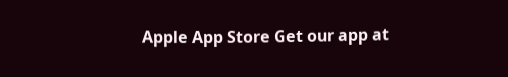Apple App Store Get our app at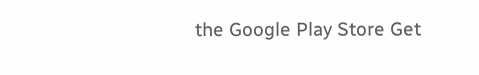the Google Play Store Get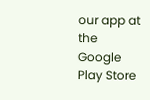our app at the Google Play Store